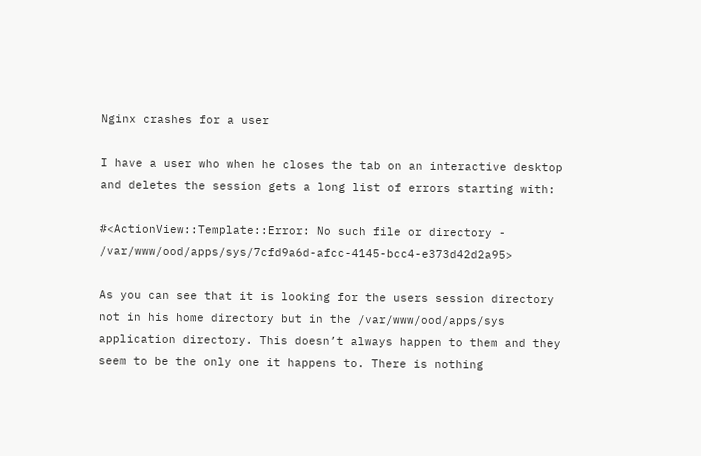Nginx crashes for a user

I have a user who when he closes the tab on an interactive desktop and deletes the session gets a long list of errors starting with:

#<ActionView::Template::Error: No such file or directory - /var/www/ood/apps/sys/7cfd9a6d-afcc-4145-bcc4-e373d42d2a95>

As you can see that it is looking for the users session directory not in his home directory but in the /var/www/ood/apps/sys application directory. This doesn’t always happen to them and they seem to be the only one it happens to. There is nothing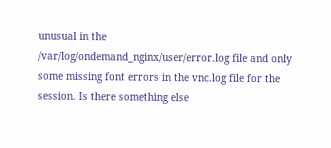unusual in the /var/log/ondemand_nginx/user/error.log file and only some missing font errors in the vnc.log file for the session. Is there something else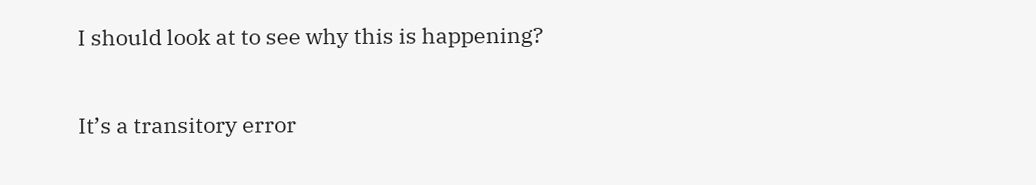I should look at to see why this is happening?

It’s a transitory error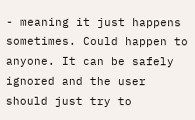- meaning it just happens sometimes. Could happen to anyone. It can be safely ignored and the user should just try to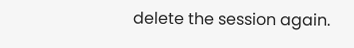delete the session again.